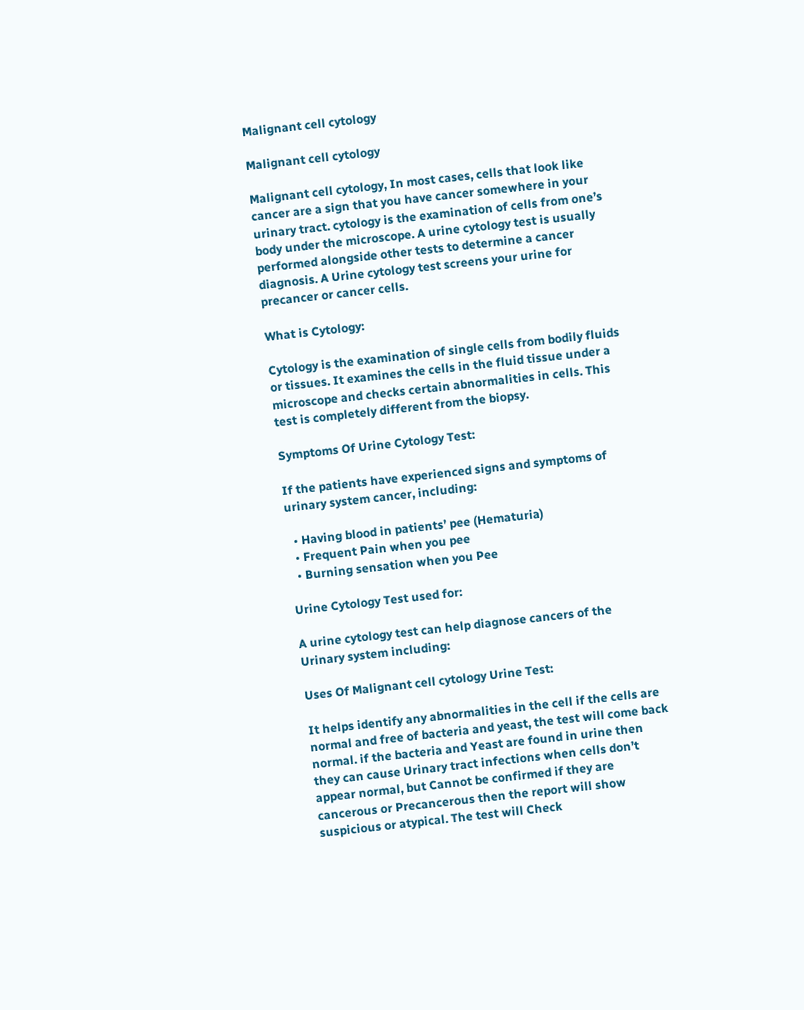Malignant cell cytology

Malignant cell cytology

Malignant cell cytology, In most cases, cells that look like cancer are a sign that you have cancer somewhere in your urinary tract. cytology is the examination of cells from one’s body under the microscope. A urine cytology test is usually performed alongside other tests to determine a cancer diagnosis. A Urine cytology test screens your urine for precancer or cancer cells.

What is Cytology:

Cytology is the examination of single cells from bodily fluids or tissues. It examines the cells in the fluid tissue under a microscope and checks certain abnormalities in cells. This test is completely different from the biopsy.

Symptoms Of Urine Cytology Test:

If the patients have experienced signs and symptoms of urinary system cancer, including:

  • Having blood in patients’ pee (Hematuria)
  • Frequent Pain when you pee
  • Burning sensation when you Pee

Urine Cytology Test used for:

A urine cytology test can help diagnose cancers of the Urinary system including:

Uses Of Malignant cell cytology Urine Test:

It helps identify any abnormalities in the cell if the cells are normal and free of bacteria and yeast, the test will come back normal. if the bacteria and Yeast are found in urine then they can cause Urinary tract infections when cells don’t appear normal, but Cannot be confirmed if they are cancerous or Precancerous then the report will show suspicious or atypical. The test will Check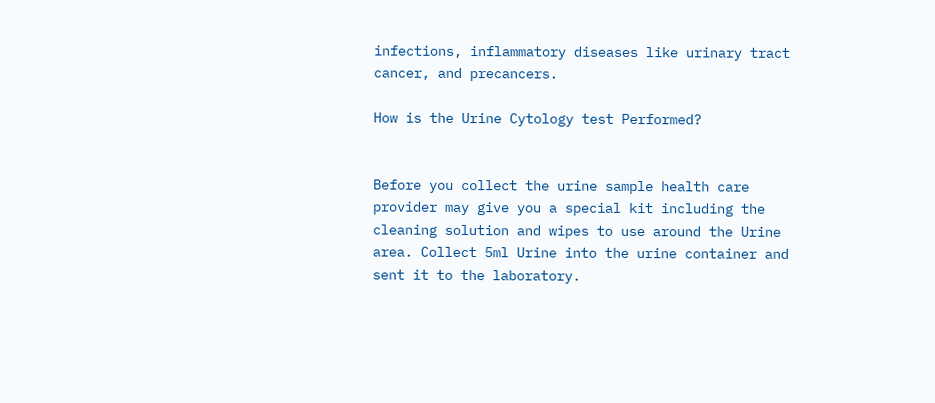infections, inflammatory diseases like urinary tract cancer, and precancers.

How is the Urine Cytology test Performed?


Before you collect the urine sample health care provider may give you a special kit including the cleaning solution and wipes to use around the Urine area. Collect 5ml Urine into the urine container and sent it to the laboratory.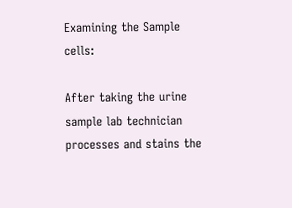Examining the Sample cells:

After taking the urine sample lab technician processes and stains the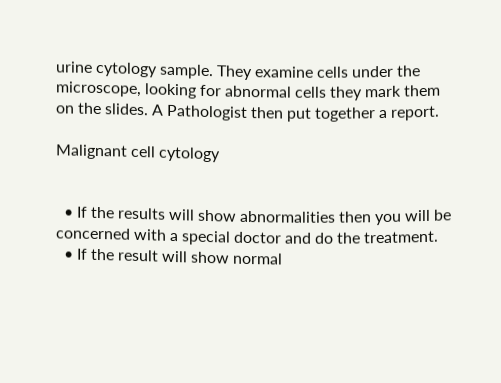urine cytology sample. They examine cells under the microscope, looking for abnormal cells they mark them on the slides. A Pathologist then put together a report.

Malignant cell cytology


  • If the results will show abnormalities then you will be concerned with a special doctor and do the treatment.
  • If the result will show normal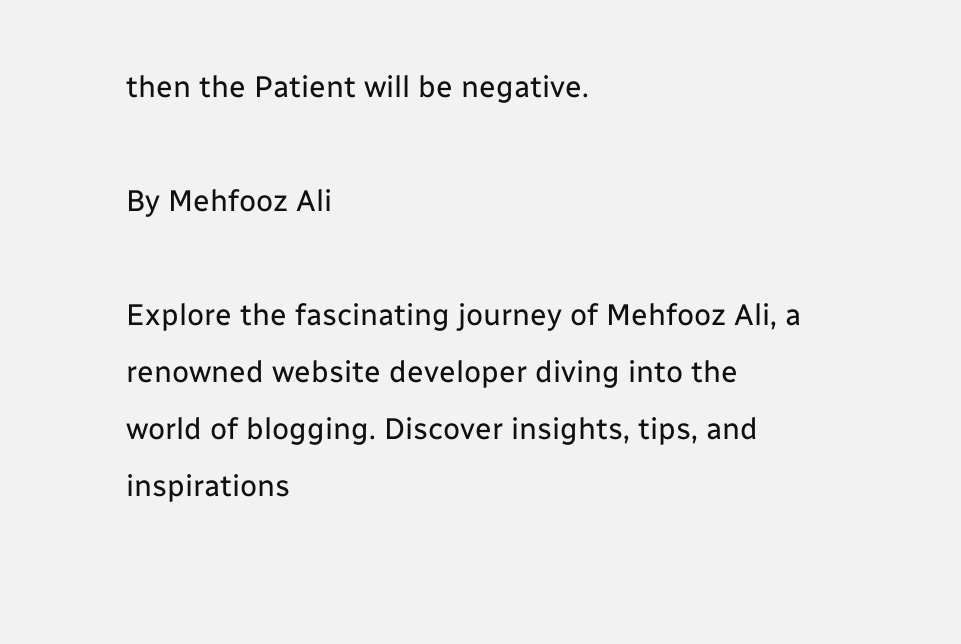then the Patient will be negative.

By Mehfooz Ali

Explore the fascinating journey of Mehfooz Ali, a renowned website developer diving into the world of blogging. Discover insights, tips, and inspirations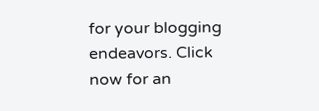for your blogging endeavors. Click now for an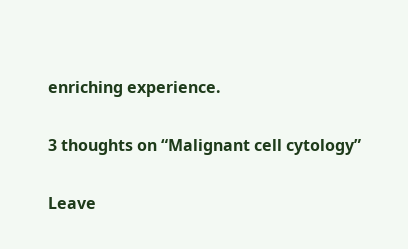enriching experience.

3 thoughts on “Malignant cell cytology”

Leave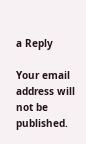a Reply

Your email address will not be published.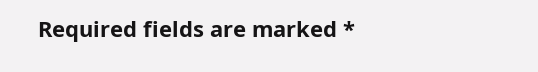Required fields are marked *